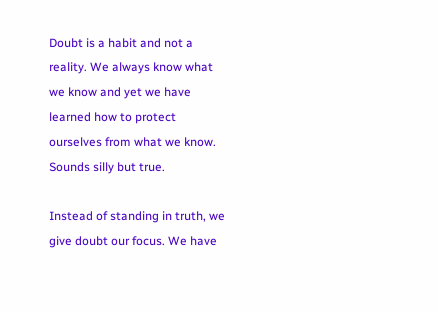Doubt is a habit and not a reality. We always know what we know and yet we have learned how to protect ourselves from what we know. Sounds silly but true.

Instead of standing in truth, we give doubt our focus. We have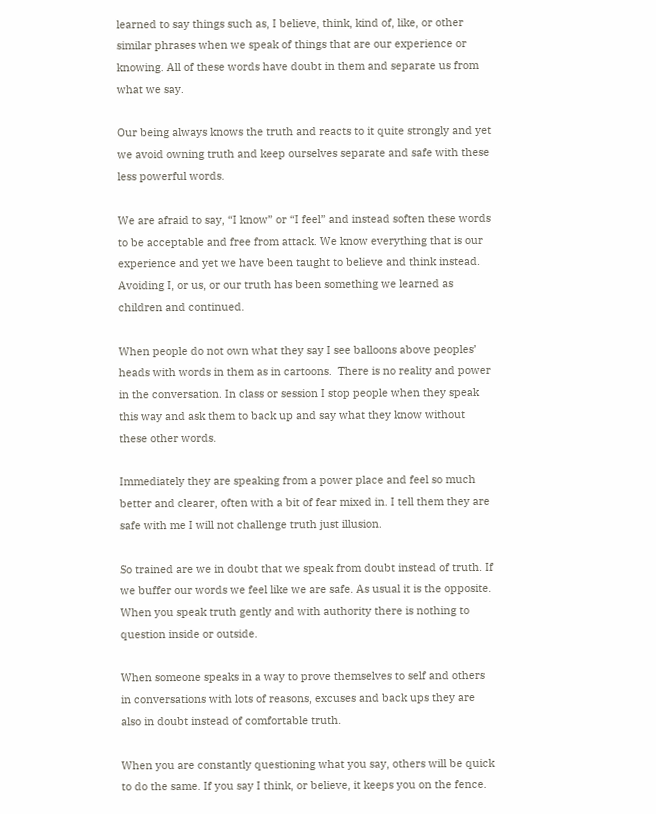learned to say things such as, I believe, think, kind of, like, or other similar phrases when we speak of things that are our experience or knowing. All of these words have doubt in them and separate us from what we say.

Our being always knows the truth and reacts to it quite strongly and yet we avoid owning truth and keep ourselves separate and safe with these less powerful words.

We are afraid to say, “I know” or “I feel” and instead soften these words to be acceptable and free from attack. We know everything that is our experience and yet we have been taught to believe and think instead. Avoiding I, or us, or our truth has been something we learned as children and continued.

When people do not own what they say I see balloons above peoples’ heads with words in them as in cartoons.  There is no reality and power in the conversation. In class or session I stop people when they speak this way and ask them to back up and say what they know without these other words.

Immediately they are speaking from a power place and feel so much better and clearer, often with a bit of fear mixed in. I tell them they are safe with me I will not challenge truth just illusion.

So trained are we in doubt that we speak from doubt instead of truth. If we buffer our words we feel like we are safe. As usual it is the opposite. When you speak truth gently and with authority there is nothing to question inside or outside.

When someone speaks in a way to prove themselves to self and others in conversations with lots of reasons, excuses and back ups they are also in doubt instead of comfortable truth.

When you are constantly questioning what you say, others will be quick to do the same. If you say I think, or believe, it keeps you on the fence.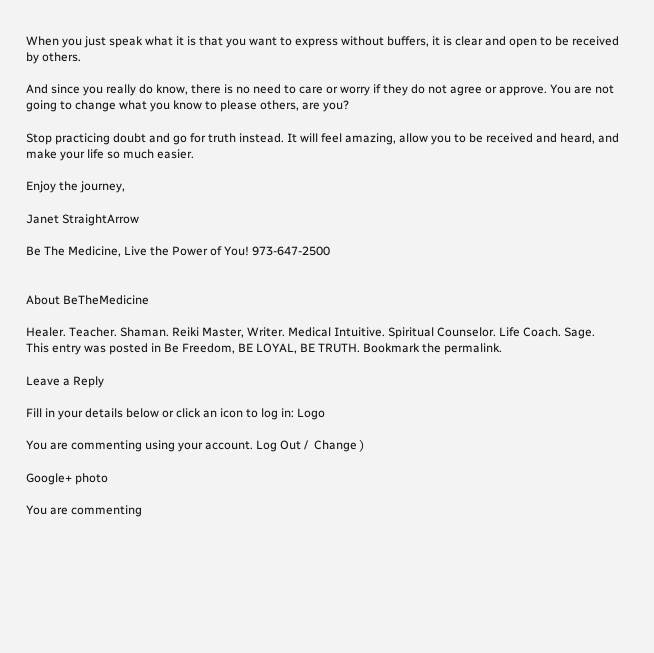When you just speak what it is that you want to express without buffers, it is clear and open to be received by others.

And since you really do know, there is no need to care or worry if they do not agree or approve. You are not going to change what you know to please others, are you?

Stop practicing doubt and go for truth instead. It will feel amazing, allow you to be received and heard, and make your life so much easier.

Enjoy the journey,

Janet StraightArrow

Be The Medicine, Live the Power of You! 973-647-2500


About BeTheMedicine

Healer. Teacher. Shaman. Reiki Master, Writer. Medical Intuitive. Spiritual Counselor. Life Coach. Sage.
This entry was posted in Be Freedom, BE LOYAL, BE TRUTH. Bookmark the permalink.

Leave a Reply

Fill in your details below or click an icon to log in: Logo

You are commenting using your account. Log Out /  Change )

Google+ photo

You are commenting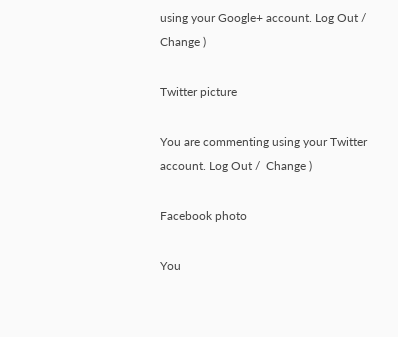using your Google+ account. Log Out /  Change )

Twitter picture

You are commenting using your Twitter account. Log Out /  Change )

Facebook photo

You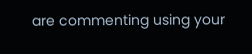are commenting using your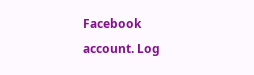Facebook account. Log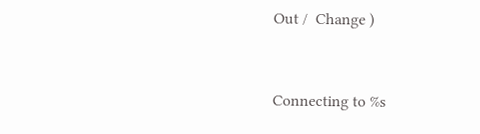Out /  Change )


Connecting to %s